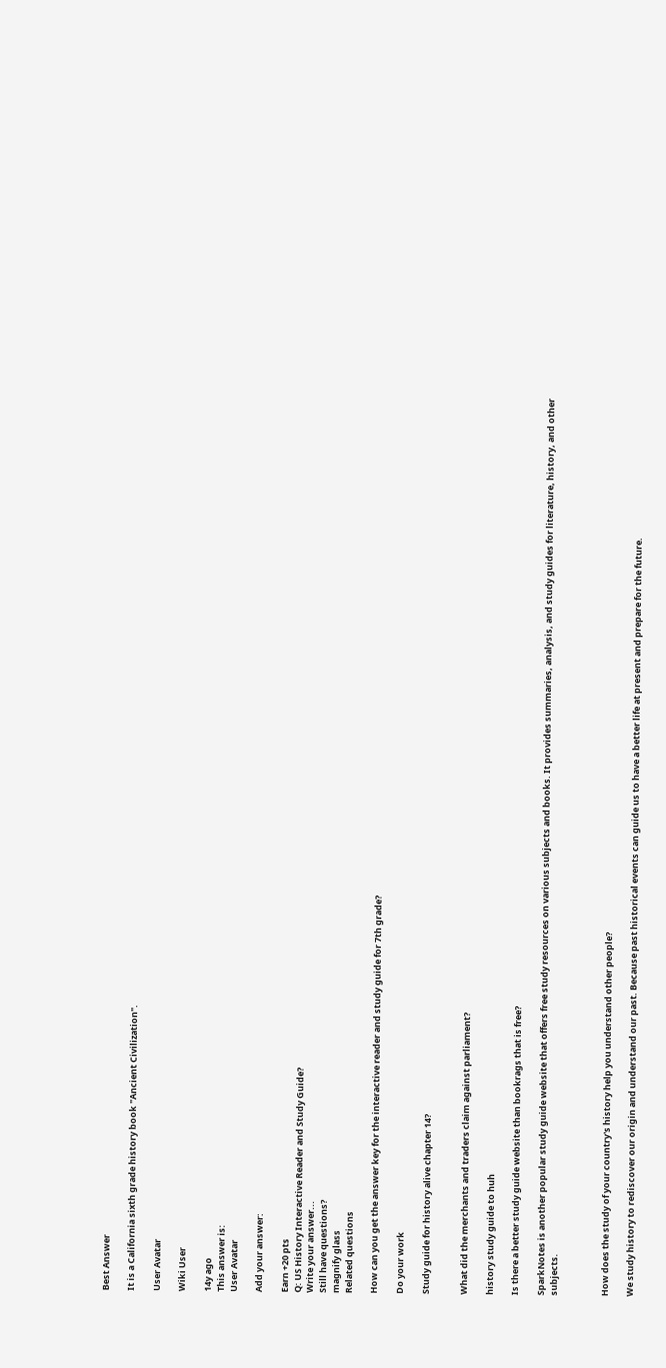Best Answer

It is a California sixth grade history book "Ancient Civilization".

User Avatar

Wiki User

14y ago
This answer is:
User Avatar

Add your answer:

Earn +20 pts
Q: US History Interactive Reader and Study Guide?
Write your answer...
Still have questions?
magnify glass
Related questions

How can you get the answer key for the interactive reader and study guide for 7th grade?

Do your work

Study guide for history alive chapter 14?


What did the merchants and traders claim against parliament?

history study guide to huh

Is there a better study guide website than bookrags that is free?

SparkNotes is another popular study guide website that offers free study resources on various subjects and books. It provides summaries, analysis, and study guides for literature, history, and other subjects.



How does the study of your country's history help you understand other people?

We study history to rediscover our origin and understand our past. Because past historical events can guide us to have a better life at present and prepare for the future.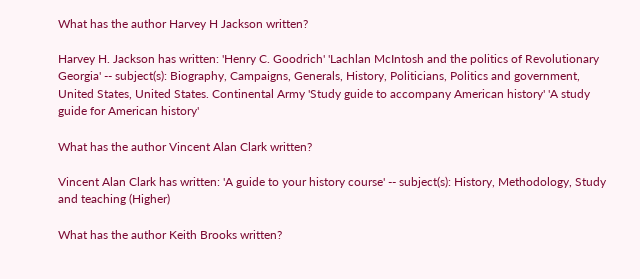What has the author Harvey H Jackson written?

Harvey H. Jackson has written: 'Henry C. Goodrich' 'Lachlan McIntosh and the politics of Revolutionary Georgia' -- subject(s): Biography, Campaigns, Generals, History, Politicians, Politics and government, United States, United States. Continental Army 'Study guide to accompany American history' 'A study guide for American history'

What has the author Vincent Alan Clark written?

Vincent Alan Clark has written: 'A guide to your history course' -- subject(s): History, Methodology, Study and teaching (Higher)

What has the author Keith Brooks written?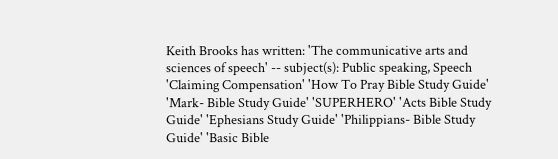Keith Brooks has written: 'The communicative arts and sciences of speech' -- subject(s): Public speaking, Speech 'Claiming Compensation' 'How To Pray Bible Study Guide' 'Mark- Bible Study Guide' 'SUPERHERO' 'Acts Bible Study Guide' 'Ephesians Study Guide' 'Philippians- Bible Study Guide' 'Basic Bible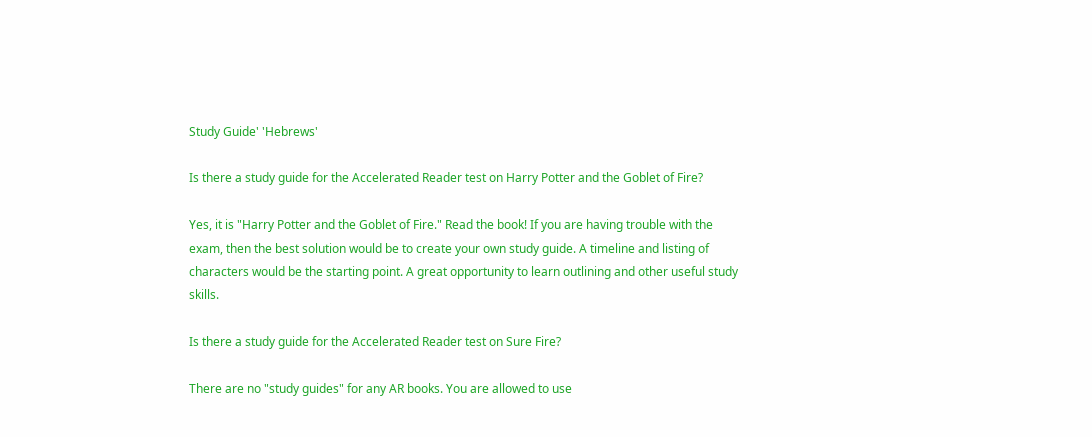Study Guide' 'Hebrews'

Is there a study guide for the Accelerated Reader test on Harry Potter and the Goblet of Fire?

Yes, it is "Harry Potter and the Goblet of Fire." Read the book! If you are having trouble with the exam, then the best solution would be to create your own study guide. A timeline and listing of characters would be the starting point. A great opportunity to learn outlining and other useful study skills.

Is there a study guide for the Accelerated Reader test on Sure Fire?

There are no "study guides" for any AR books. You are allowed to use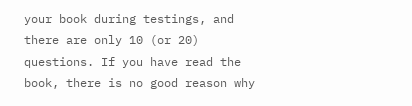your book during testings, and there are only 10 (or 20) questions. If you have read the book, there is no good reason why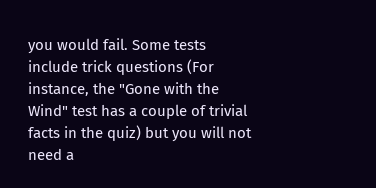you would fail. Some tests include trick questions (For instance, the "Gone with the Wind" test has a couple of trivial facts in the quiz) but you will not need a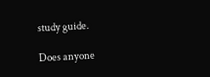study guide.

Does anyone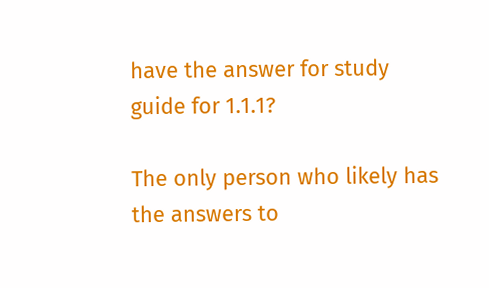have the answer for study guide for 1.1.1?

The only person who likely has the answers to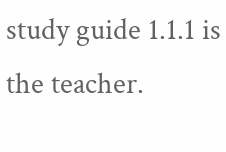study guide 1.1.1 is the teacher.